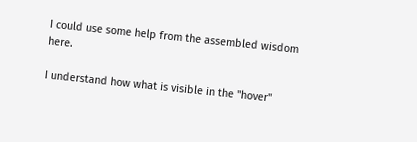I could use some help from the assembled wisdom here.

I understand how what is visible in the "hover"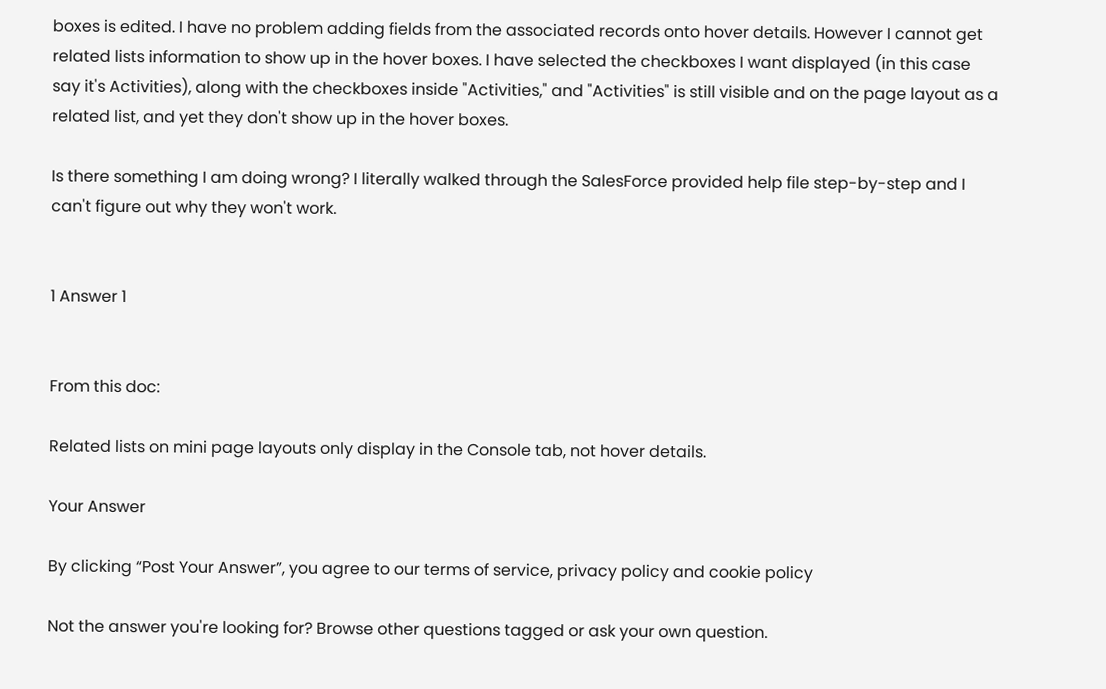boxes is edited. I have no problem adding fields from the associated records onto hover details. However I cannot get related lists information to show up in the hover boxes. I have selected the checkboxes I want displayed (in this case say it's Activities), along with the checkboxes inside "Activities," and "Activities" is still visible and on the page layout as a related list, and yet they don't show up in the hover boxes.

Is there something I am doing wrong? I literally walked through the SalesForce provided help file step-by-step and I can't figure out why they won't work.


1 Answer 1


From this doc:

Related lists on mini page layouts only display in the Console tab, not hover details.

Your Answer

By clicking “Post Your Answer”, you agree to our terms of service, privacy policy and cookie policy

Not the answer you're looking for? Browse other questions tagged or ask your own question.